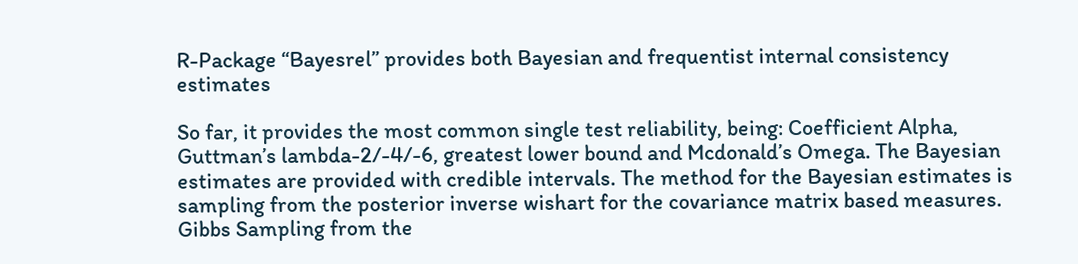R-Package “Bayesrel” provides both Bayesian and frequentist internal consistency estimates

So far, it provides the most common single test reliability, being: Coefficient Alpha, Guttman’s lambda-2/-4/-6, greatest lower bound and Mcdonald’s Omega. The Bayesian estimates are provided with credible intervals. The method for the Bayesian estimates is sampling from the posterior inverse wishart for the covariance matrix based measures. Gibbs Sampling from the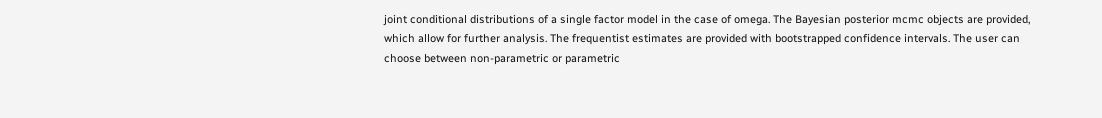joint conditional distributions of a single factor model in the case of omega. The Bayesian posterior mcmc objects are provided, which allow for further analysis. The frequentist estimates are provided with bootstrapped confidence intervals. The user can choose between non-parametric or parametric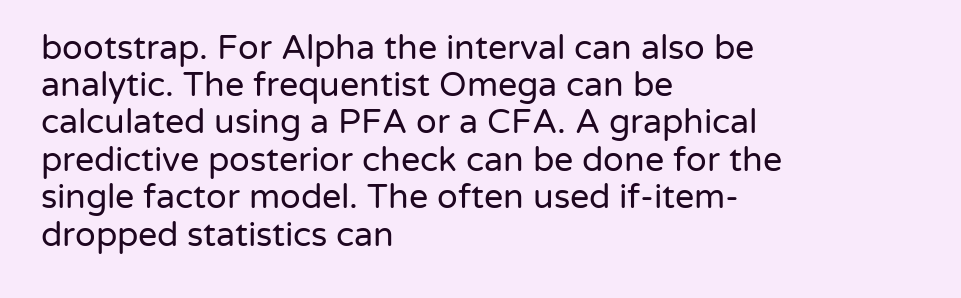bootstrap. For Alpha the interval can also be analytic. The frequentist Omega can be calculated using a PFA or a CFA. A graphical predictive posterior check can be done for the single factor model. The often used if-item-dropped statistics can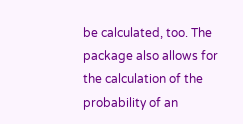be calculated, too. The package also allows for the calculation of the probability of an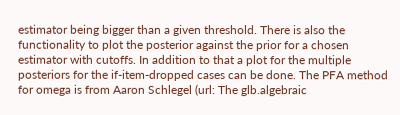estimator being bigger than a given threshold. There is also the functionality to plot the posterior against the prior for a chosen estimator with cutoffs. In addition to that a plot for the multiple posteriors for the if-item-dropped cases can be done. The PFA method for omega is from Aaron Schlegel (url: The glb.algebraic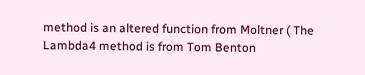method is an altered function from Moltner ( The Lambda4 method is from Tom Benton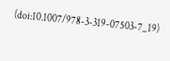(doi:10.1007/978-3-319-07503-7_19)